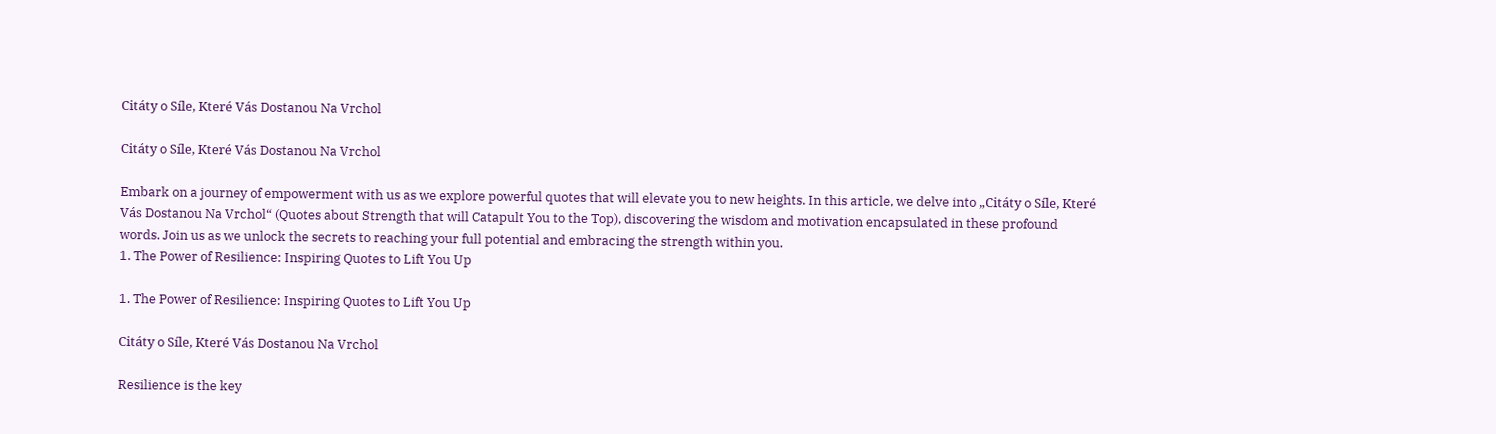Citáty o Síle, Které Vás Dostanou Na Vrchol

Citáty o Síle, Které Vás Dostanou Na Vrchol

Embark on a journey of empowerment with us as we explore powerful quotes that will elevate you to new heights. In this article, we delve into „Citáty o Síle, Které Vás Dostanou Na Vrchol“ (Quotes about Strength that will Catapult You to the Top), discovering the wisdom and motivation encapsulated in these profound words. Join us as we unlock the secrets to reaching your full potential and embracing the strength within you.
1. The Power of Resilience: Inspiring Quotes to Lift You Up

1. The Power of Resilience: Inspiring Quotes to Lift You Up

Citáty o Síle, Které Vás Dostanou Na Vrchol

Resilience is the key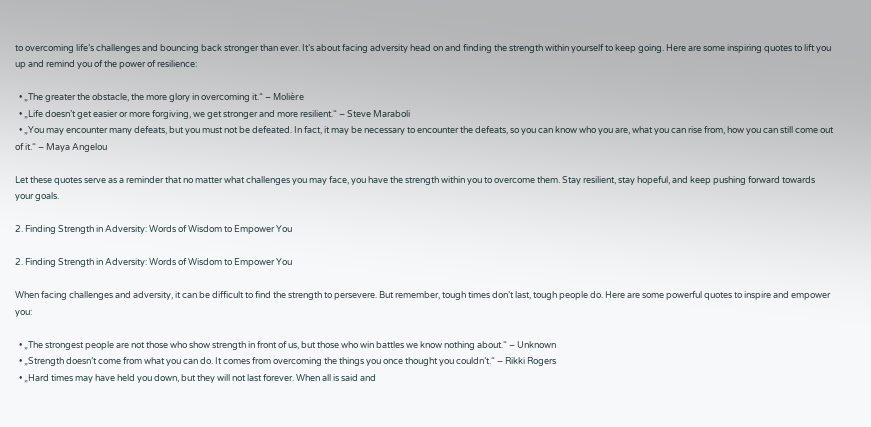to overcoming life’s challenges and bouncing back stronger than ever. It’s about facing adversity head on and finding the strength within yourself to keep going. Here are some inspiring quotes to lift you up and remind you of the power of resilience:

  • „The greater the obstacle, the more glory in overcoming it.“ – Molière
  • „Life doesn’t get easier or more forgiving, we get stronger and more resilient.“ – Steve Maraboli
  • „You may encounter many defeats, but you must not be defeated. In fact, it may be necessary to encounter the defeats, so you can know who you are, what you can rise from, how you can still come out of it.“ – Maya Angelou

Let these quotes serve as a reminder that no matter what challenges you may face, you have the strength within you to overcome them. Stay resilient, stay hopeful, and keep pushing forward towards your goals.

2. Finding Strength in Adversity: Words of Wisdom to Empower You

2. Finding Strength in Adversity: Words of Wisdom to Empower You

When facing challenges and adversity, it can be difficult to find the strength to persevere. But remember, tough times don’t last, tough people do. Here are some powerful quotes to inspire and empower you:

  • „The strongest people are not those who show strength in front of us, but those who win battles we know nothing about.“ – Unknown
  • „Strength doesn’t come from what you can do. It comes from overcoming the things you once thought you couldn’t.“ – Rikki Rogers
  • „Hard times may have held you down, but they will not last forever. When all is said and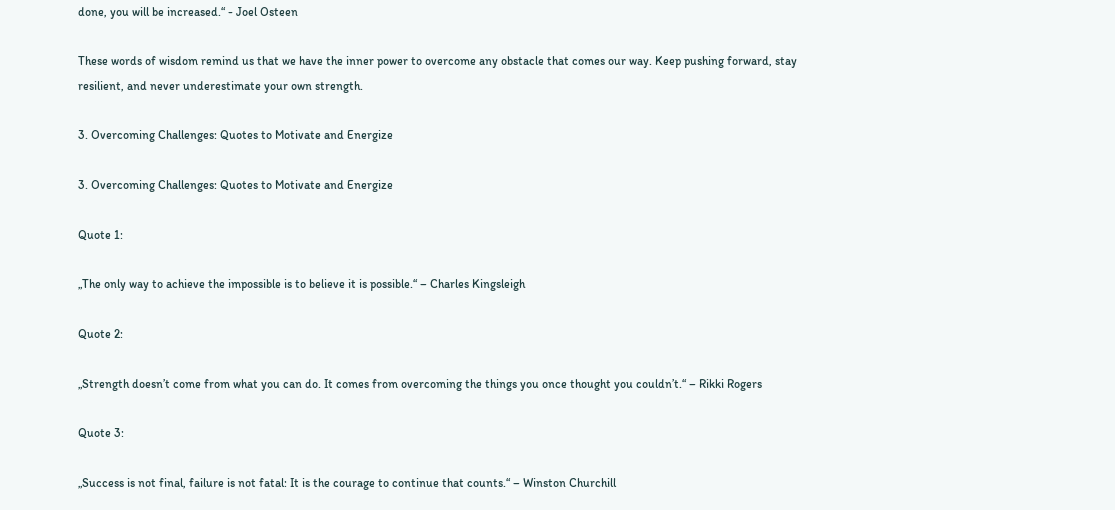done, you will be increased.“ - Joel Osteen

These words of wisdom remind us that we have the inner power to overcome any obstacle that comes our way. Keep pushing forward, stay resilient, and never underestimate your own strength.

3. Overcoming Challenges: Quotes to Motivate and Energize

3. Overcoming Challenges: Quotes to Motivate and Energize

Quote 1:

„The only way to achieve the impossible is to believe it is possible.“ – Charles Kingsleigh

Quote 2:

„Strength doesn’t come from what you can do. It comes from overcoming the things you once thought you couldn’t.“ – Rikki Rogers

Quote 3:

„Success is not final, failure is not fatal: It is the courage to continue that counts.“ – Winston Churchill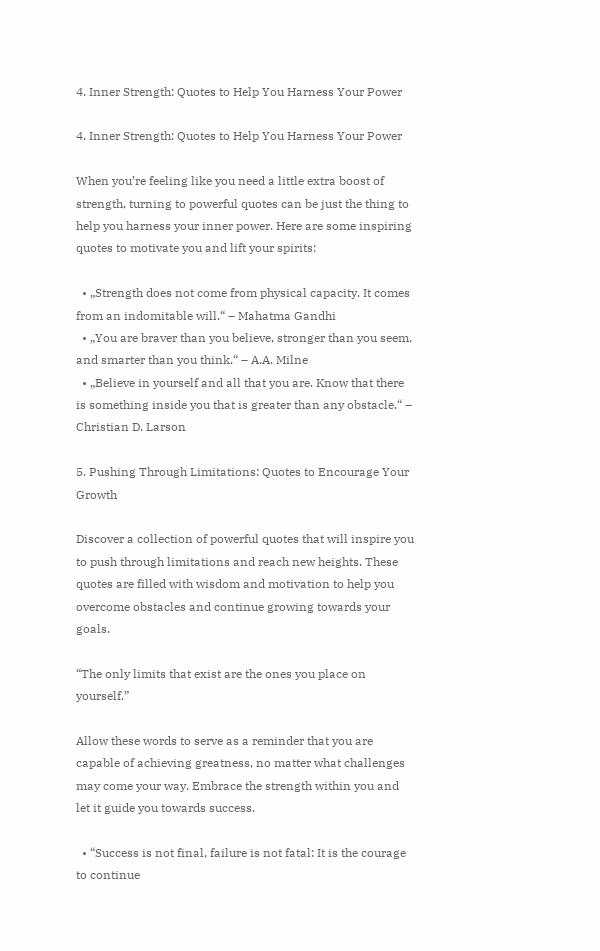4. Inner Strength: Quotes to Help You Harness Your Power

4. Inner Strength: Quotes to Help You Harness Your Power

When you’re feeling like you need a little extra boost of strength, turning to powerful quotes can be just the thing to help you harness your inner power. Here are some inspiring quotes to motivate you and lift your spirits:

  • „Strength does not come from physical capacity. It comes from an indomitable will.“ – Mahatma Gandhi
  • „You are braver than you believe, stronger than you seem, and smarter than you think.“ – A.A. Milne
  • „Believe in yourself and all that you are. Know that there is something inside you that is greater than any obstacle.“ – Christian D. Larson

5. Pushing Through Limitations: Quotes to Encourage Your Growth

Discover a collection of powerful quotes that will inspire you to push through limitations and reach new heights. These quotes are filled with wisdom and motivation to help you overcome obstacles and continue growing towards your goals.

“The only limits that exist are the ones you place on yourself.”

Allow these words to serve as a reminder that you are capable of achieving greatness, no matter what challenges may come your way. Embrace the strength within you and let it guide you towards success.

  • “Success is not final, failure is not fatal: It is the courage to continue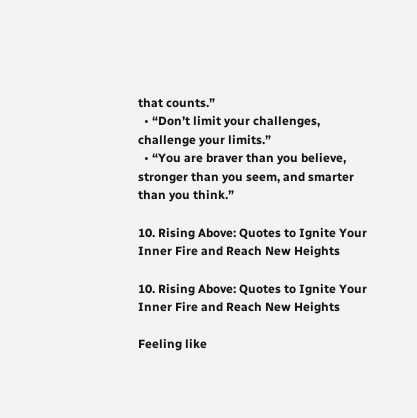that counts.”
  • “Don’t limit your challenges, challenge your limits.”
  • “You are braver than you believe, stronger than you seem, and smarter than you think.”

10. Rising Above: Quotes to Ignite Your Inner Fire and Reach New Heights

10. Rising Above: Quotes to Ignite Your Inner Fire and Reach New Heights

Feeling like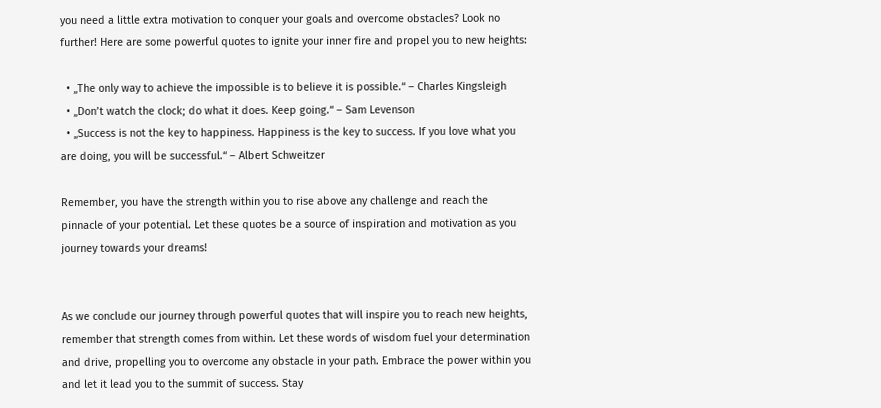you need a little extra motivation to conquer your goals and overcome obstacles? Look no further! Here are some powerful quotes to ignite your inner fire and propel you to new heights:

  • „The only way to achieve the impossible is to believe it is possible.“ – Charles Kingsleigh
  • „Don’t watch the clock; do what it does. Keep going.“ – Sam Levenson
  • „Success is not the key to happiness. Happiness is the key to success. If you love what you are doing, you will be successful.“ – Albert Schweitzer

Remember, you have the strength within you to rise above any challenge and reach the pinnacle of your potential. Let these quotes be a source of inspiration and motivation as you journey towards your dreams!


As we conclude our journey through powerful quotes that will inspire you to reach new heights, remember that strength comes from within. Let these words of wisdom fuel your determination and drive, propelling you to overcome any obstacle in your path. Embrace the power within you and let it lead you to the summit of success. Stay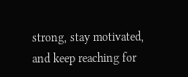strong, stay motivated, and keep reaching for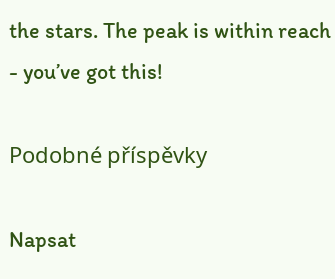the stars. The peak is within reach - you’ve got this!

Podobné příspěvky

Napsat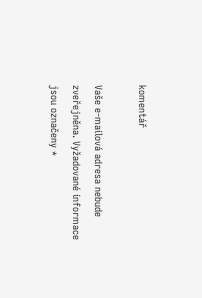komentář

Vaše e-mailová adresa nebude zveřejněna. Vyžadované informace jsou označeny *